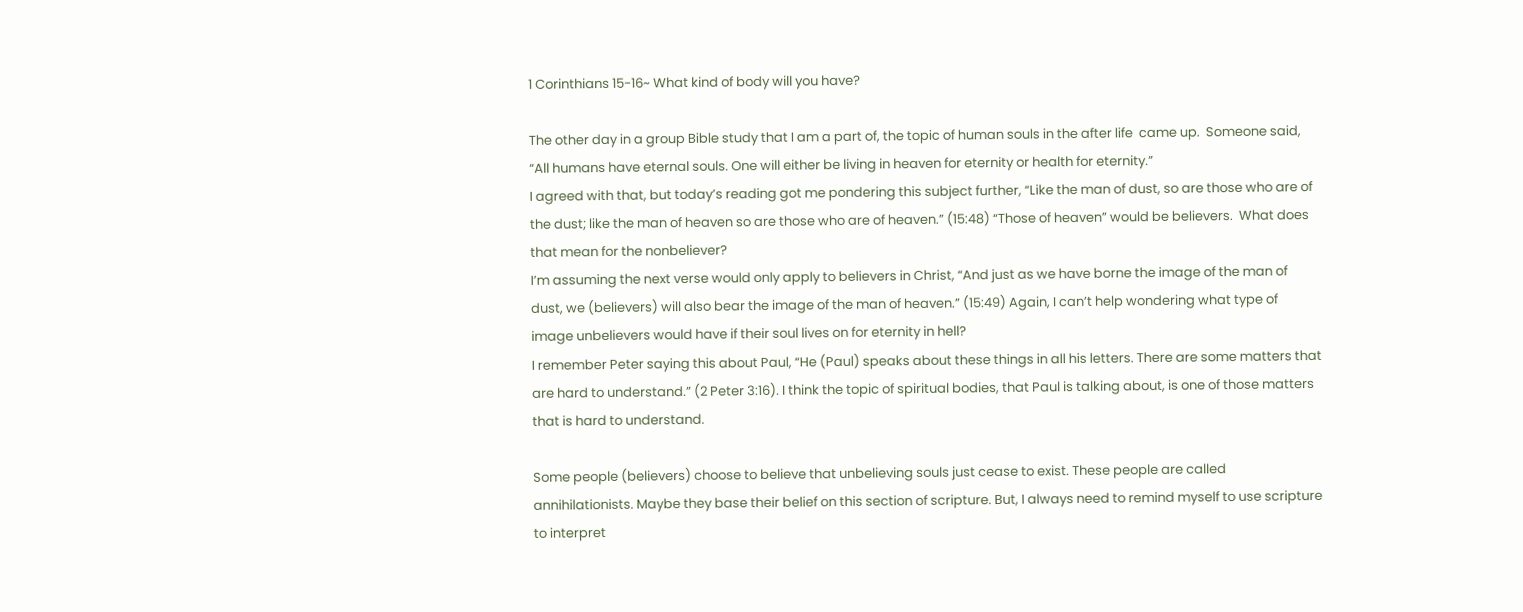1 Corinthians 15-16~ What kind of body will you have?

The other day in a group Bible study that I am a part of, the topic of human souls in the after life  came up.  Someone said, “All humans have eternal souls. One will either be living in heaven for eternity or health for eternity.”
I agreed with that, but today’s reading got me pondering this subject further, “Like the man of dust, so are those who are of the dust; like the man of heaven so are those who are of heaven.” (15:48) “Those of heaven” would be believers.  What does that mean for the nonbeliever?
I’m assuming the next verse would only apply to believers in Christ, “And just as we have borne the image of the man of dust, we (believers) will also bear the image of the man of heaven.” (15:49) Again, I can’t help wondering what type of image unbelievers would have if their soul lives on for eternity in hell?
I remember Peter saying this about Paul, “He (Paul) speaks about these things in all his letters. There are some matters that are hard to understand.” (2 Peter 3:16). I think the topic of spiritual bodies, that Paul is talking about, is one of those matters that is hard to understand.

Some people (believers) choose to believe that unbelieving souls just cease to exist. These people are called annihilationists. Maybe they base their belief on this section of scripture. But, I always need to remind myself to use scripture to interpret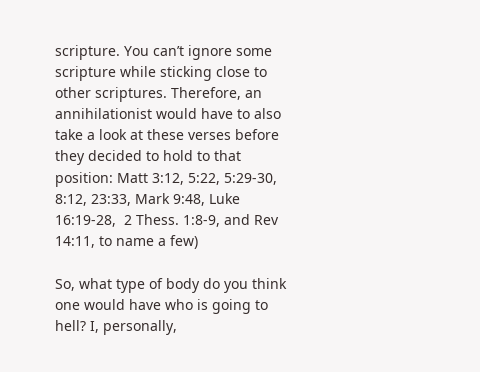scripture. You can’t ignore some scripture while sticking close to other scriptures. Therefore, an annihilationist would have to also take a look at these verses before they decided to hold to that position: Matt 3:12, 5:22, 5:29-30, 8:12, 23:33, Mark 9:48, Luke 16:19-28,  2 Thess. 1:8-9, and Rev 14:11, to name a few)

So, what type of body do you think one would have who is going to hell? I, personally,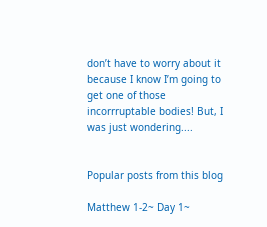don’t have to worry about it because I know I’m going to get one of those incorrruptable bodies! But, I was just wondering....


Popular posts from this blog

Matthew 1-2~ Day 1~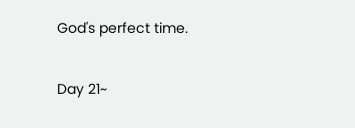God's perfect time.

Day 21~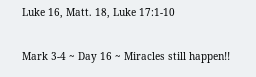Luke 16, Matt. 18, Luke 17:1-10

Mark 3-4 ~ Day 16 ~ Miracles still happen!!